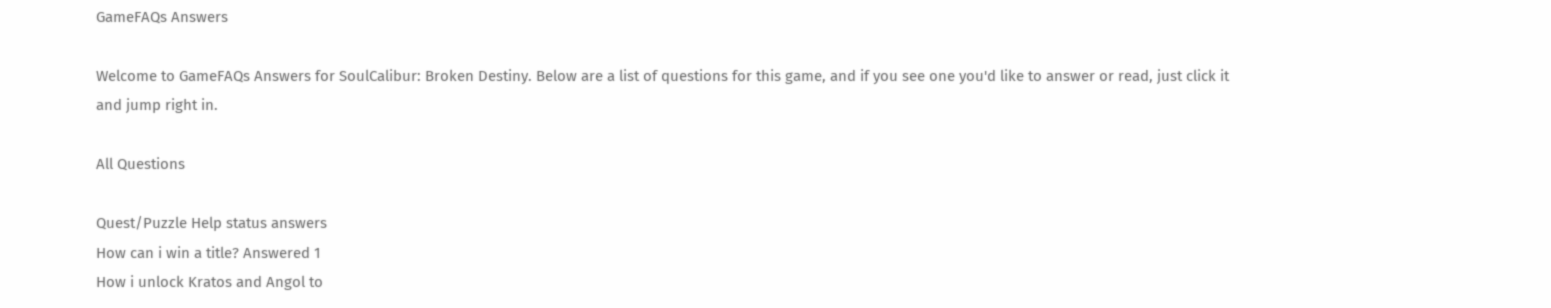GameFAQs Answers

Welcome to GameFAQs Answers for SoulCalibur: Broken Destiny. Below are a list of questions for this game, and if you see one you'd like to answer or read, just click it and jump right in.

All Questions

Quest/Puzzle Help status answers
How can i win a title? Answered 1
How i unlock Kratos and Angol to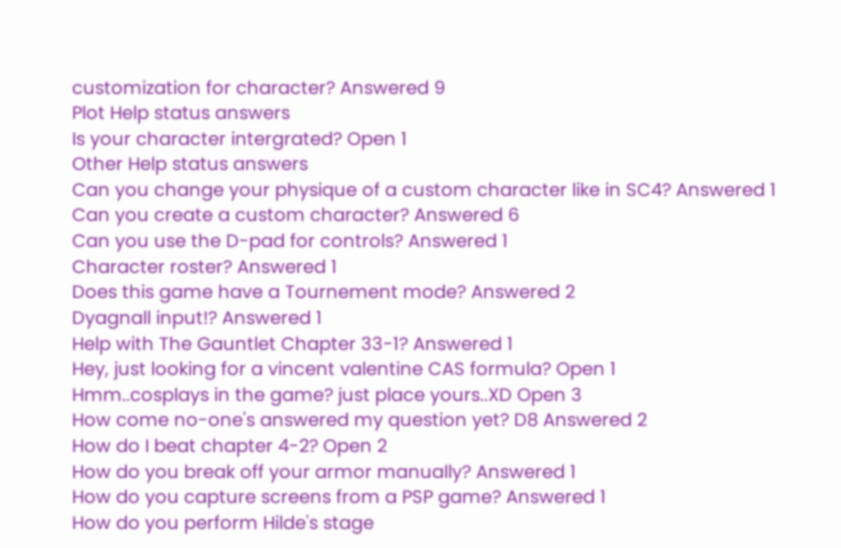customization for character? Answered 9
Plot Help status answers
Is your character intergrated? Open 1
Other Help status answers
Can you change your physique of a custom character like in SC4? Answered 1
Can you create a custom character? Answered 6
Can you use the D-pad for controls? Answered 1
Character roster? Answered 1
Does this game have a Tournement mode? Answered 2
Dyagnall input!? Answered 1
Help with The Gauntlet Chapter 33-1? Answered 1
Hey, just looking for a vincent valentine CAS formula? Open 1
Hmm..cosplays in the game? just place yours..XD Open 3
How come no-one's answered my question yet? D8 Answered 2
How do I beat chapter 4-2? Open 2
How do you break off your armor manually? Answered 1
How do you capture screens from a PSP game? Answered 1
How do you perform Hilde's stage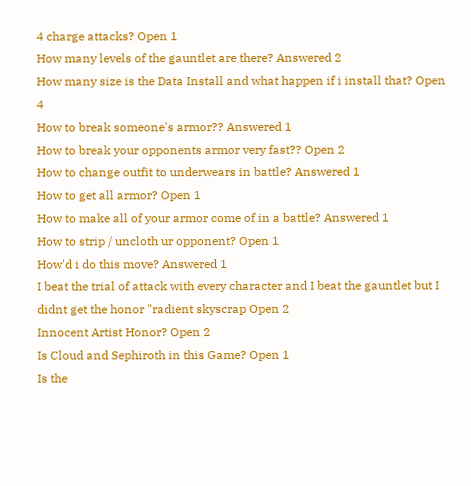4 charge attacks? Open 1
How many levels of the gauntlet are there? Answered 2
How many size is the Data Install and what happen if i install that? Open 4
How to break someone's armor?? Answered 1
How to break your opponents armor very fast?? Open 2
How to change outfit to underwears in battle? Answered 1
How to get all armor? Open 1
How to make all of your armor come of in a battle? Answered 1
How to strip / uncloth ur opponent? Open 1
How'd i do this move? Answered 1
I beat the trial of attack with every character and I beat the gauntlet but I didnt get the honor "radient skyscrap Open 2
Innocent Artist Honor? Open 2
Is Cloud and Sephiroth in this Game? Open 1
Is the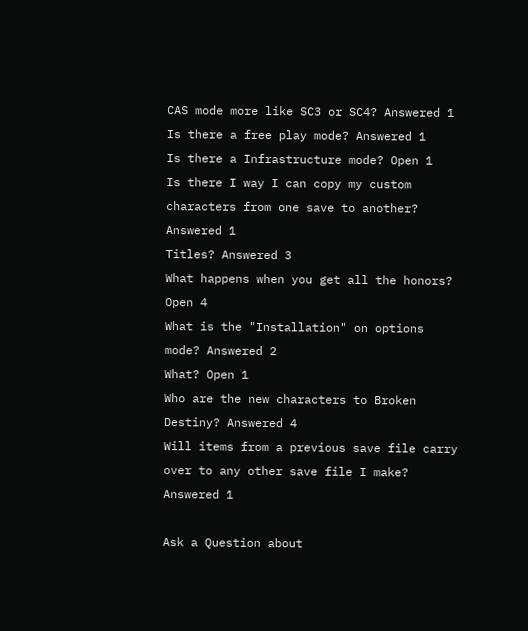CAS mode more like SC3 or SC4? Answered 1
Is there a free play mode? Answered 1
Is there a Infrastructure mode? Open 1
Is there I way I can copy my custom characters from one save to another? Answered 1
Titles? Answered 3
What happens when you get all the honors? Open 4
What is the "Installation" on options mode? Answered 2
What? Open 1
Who are the new characters to Broken Destiny? Answered 4
Will items from a previous save file carry over to any other save file I make? Answered 1

Ask a Question about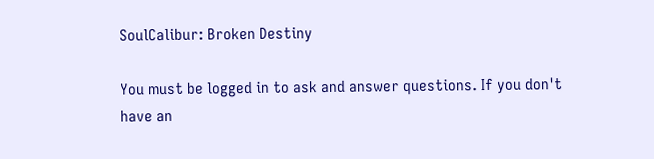SoulCalibur: Broken Destiny

You must be logged in to ask and answer questions. If you don't have an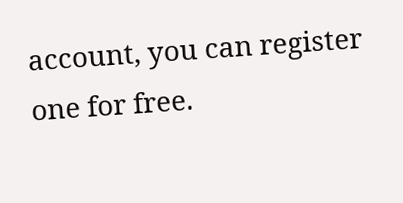account, you can register one for free.